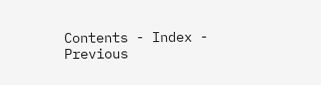Contents - Index - Previous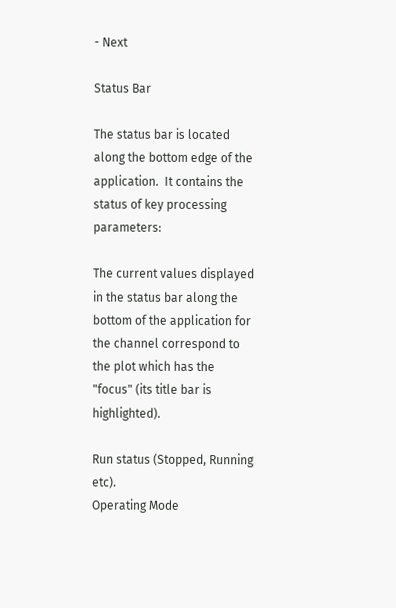- Next

Status Bar

The status bar is located along the bottom edge of the application.  It contains the status of key processing parameters:

The current values displayed in the status bar along the bottom of the application for the channel correspond to the plot which has the "focus" (its title bar is highlighted).

Run status (Stopped, Running etc).
Operating Mode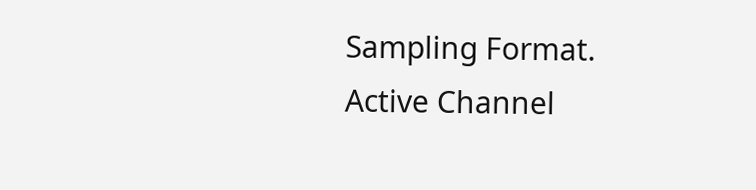Sampling Format.
Active Channel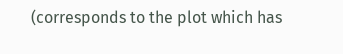(corresponds to the plot which has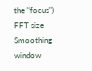the "focus")
FFT size
Smoothing window